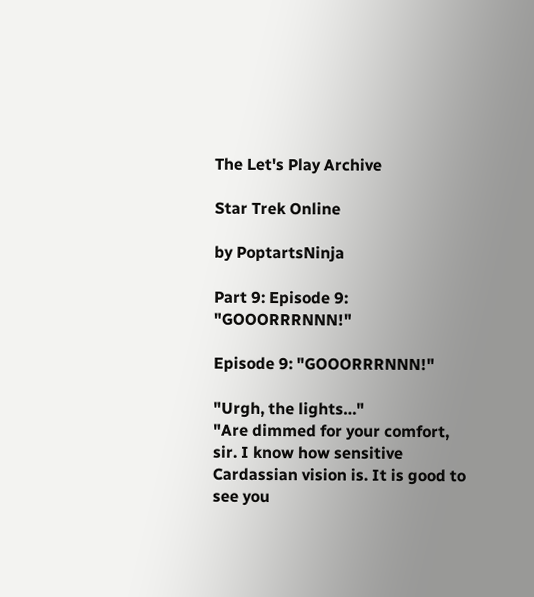The Let's Play Archive

Star Trek Online

by PoptartsNinja

Part 9: Episode 9: "GOOORRRNNN!"

Episode 9: "GOOORRRNNN!"

"Urgh, the lights…"
"Are dimmed for your comfort, sir. I know how sensitive Cardassian vision is. It is good to see you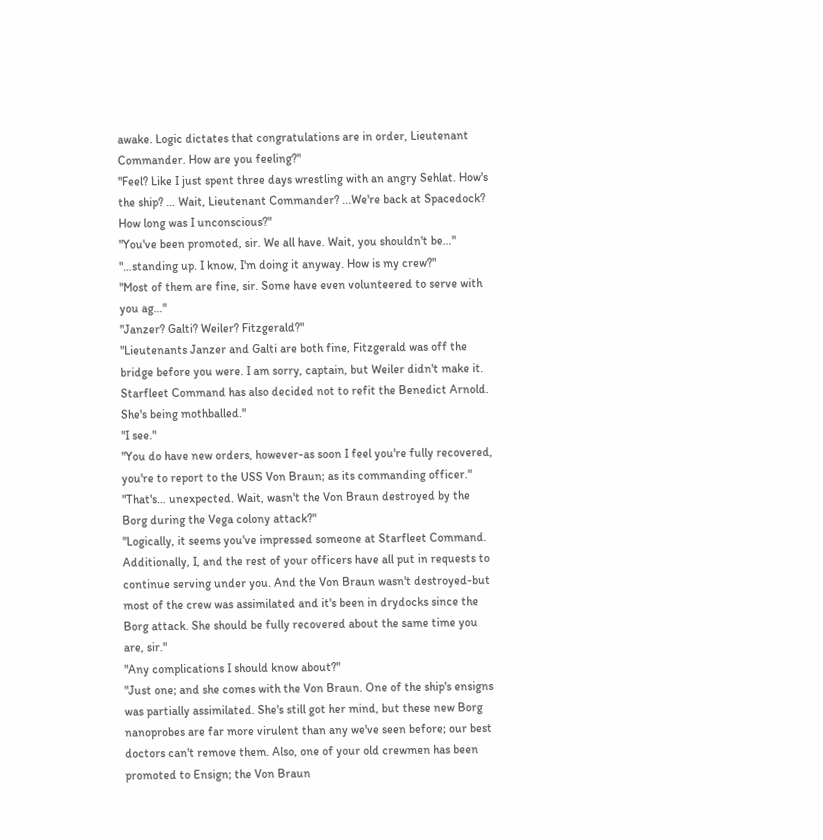awake. Logic dictates that congratulations are in order, Lieutenant Commander. How are you feeling?"
"Feel? Like I just spent three days wrestling with an angry Sehlat. How's the ship? … Wait, Lieutenant Commander? ...We're back at Spacedock? How long was I unconscious?"
"You've been promoted, sir. We all have. Wait, you shouldn't be…"
"…standing up. I know, I'm doing it anyway. How is my crew?"
"Most of them are fine, sir. Some have even volunteered to serve with you ag…"
"Janzer? Galti? Weiler? Fitzgerald?"
"Lieutenants Janzer and Galti are both fine, Fitzgerald was off the bridge before you were. I am sorry, captain, but Weiler didn't make it. Starfleet Command has also decided not to refit the Benedict Arnold. She's being mothballed."
"I see."
"You do have new orders, however-as soon I feel you're fully recovered, you're to report to the USS Von Braun; as its commanding officer."
"That's… unexpected. Wait, wasn't the Von Braun destroyed by the Borg during the Vega colony attack?"
"Logically, it seems you've impressed someone at Starfleet Command. Additionally, I, and the rest of your officers have all put in requests to continue serving under you. And the Von Braun wasn't destroyed-but most of the crew was assimilated and it's been in drydocks since the Borg attack. She should be fully recovered about the same time you are, sir."
"Any complications I should know about?"
"Just one; and she comes with the Von Braun. One of the ship's ensigns was partially assimilated. She's still got her mind, but these new Borg nanoprobes are far more virulent than any we've seen before; our best doctors can't remove them. Also, one of your old crewmen has been promoted to Ensign; the Von Braun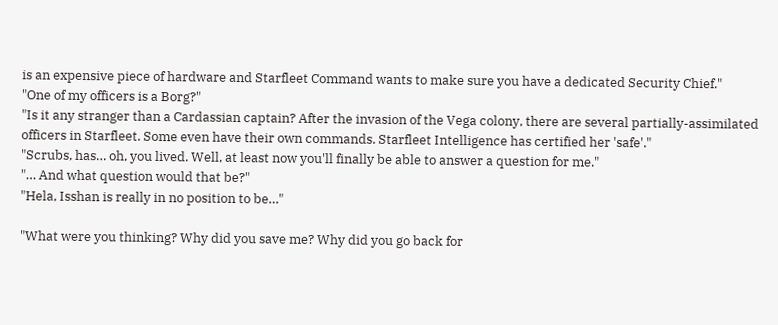is an expensive piece of hardware and Starfleet Command wants to make sure you have a dedicated Security Chief."
"One of my officers is a Borg?"
"Is it any stranger than a Cardassian captain? After the invasion of the Vega colony, there are several partially-assimilated officers in Starfleet. Some even have their own commands. Starfleet Intelligence has certified her 'safe'."
"Scrubs, has… oh, you lived. Well, at least now you'll finally be able to answer a question for me."
"… And what question would that be?"
"Hela, Isshan is really in no position to be…"

"What were you thinking? Why did you save me? Why did you go back for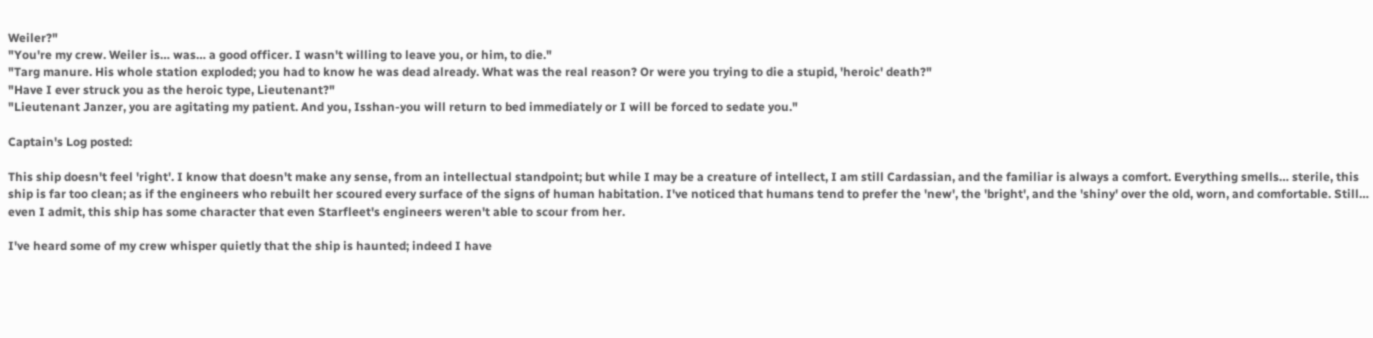Weiler?"
"You're my crew. Weiler is… was… a good officer. I wasn't willing to leave you, or him, to die."
"Targ manure. His whole station exploded; you had to know he was dead already. What was the real reason? Or were you trying to die a stupid, 'heroic' death?"
"Have I ever struck you as the heroic type, Lieutenant?"
"Lieutenant Janzer, you are agitating my patient. And you, Isshan-you will return to bed immediately or I will be forced to sedate you."

Captain's Log posted:

This ship doesn't feel 'right'. I know that doesn't make any sense, from an intellectual standpoint; but while I may be a creature of intellect, I am still Cardassian, and the familiar is always a comfort. Everything smells… sterile, this ship is far too clean; as if the engineers who rebuilt her scoured every surface of the signs of human habitation. I've noticed that humans tend to prefer the 'new', the 'bright', and the 'shiny' over the old, worn, and comfortable. Still… even I admit, this ship has some character that even Starfleet's engineers weren't able to scour from her.

I've heard some of my crew whisper quietly that the ship is haunted; indeed I have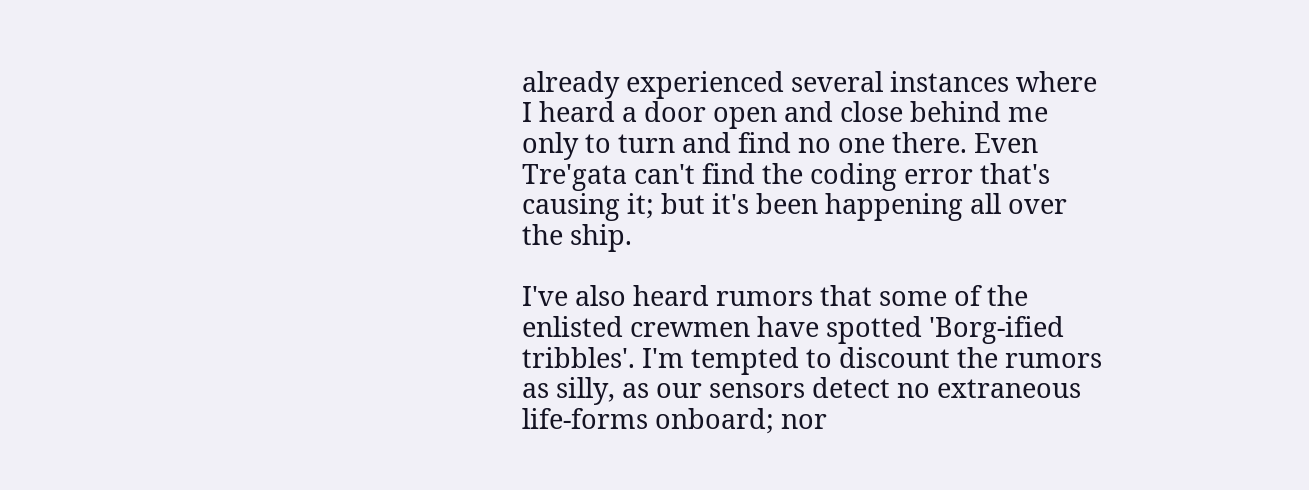already experienced several instances where I heard a door open and close behind me only to turn and find no one there. Even Tre'gata can't find the coding error that's causing it; but it's been happening all over the ship.

I've also heard rumors that some of the enlisted crewmen have spotted 'Borg-ified tribbles'. I'm tempted to discount the rumors as silly, as our sensors detect no extraneous life-forms onboard; nor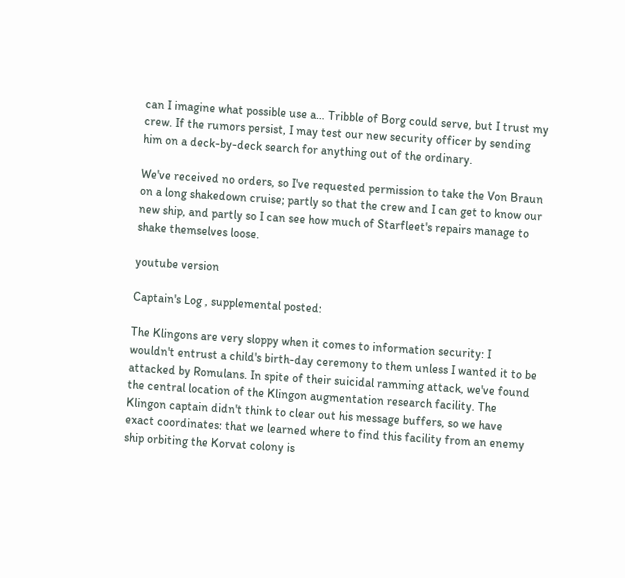can I imagine what possible use a… Tribble of Borg could serve, but I trust my crew. If the rumors persist, I may test our new security officer by sending him on a deck-by-deck search for anything out of the ordinary.

We've received no orders, so I've requested permission to take the Von Braun on a long shakedown cruise; partly so that the crew and I can get to know our new ship, and partly so I can see how much of Starfleet's repairs manage to shake themselves loose.

youtube version

Captain's Log , supplemental posted:

The Klingons are very sloppy when it comes to information security: I wouldn't entrust a child's birth-day ceremony to them unless I wanted it to be attacked by Romulans. In spite of their suicidal ramming attack, we've found the central location of the Klingon augmentation research facility. The Klingon captain didn't think to clear out his message buffers, so we have exact coordinates: that we learned where to find this facility from an enemy ship orbiting the Korvat colony is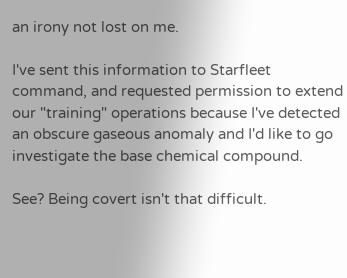an irony not lost on me.

I've sent this information to Starfleet command, and requested permission to extend our "training" operations because I've detected an obscure gaseous anomaly and I'd like to go investigate the base chemical compound.

See? Being covert isn't that difficult.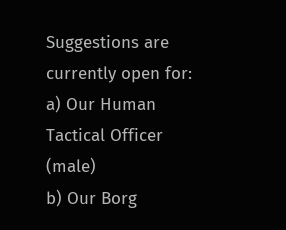Suggestions are currently open for:
a) Our Human Tactical Officer (male)
b) Our Borg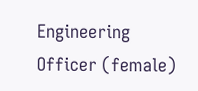Engineering Officer (female)